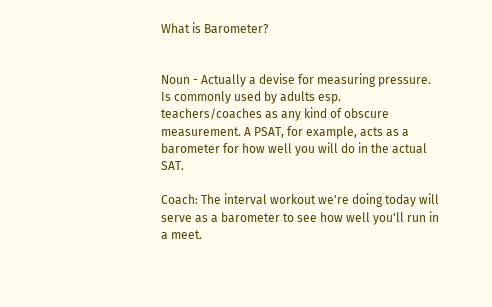What is Barometer?


Noun - Actually a devise for measuring pressure. Is commonly used by adults esp. teachers/coaches as any kind of obscure measurement. A PSAT, for example, acts as a barometer for how well you will do in the actual SAT.

Coach: The interval workout we're doing today will serve as a barometer to see how well you'll run in a meet.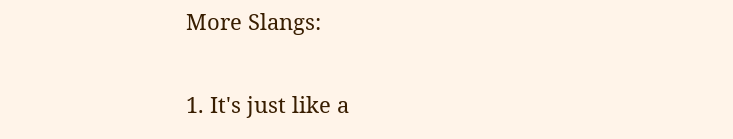More Slangs:

1. It's just like a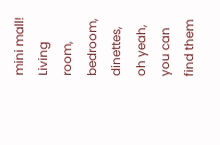mini mall! Living room, bedroom, dinettes, oh yeah, you can find them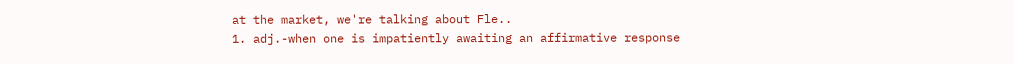at the market, we're talking about Fle..
1. adj.-when one is impatiently awaiting an affirmative response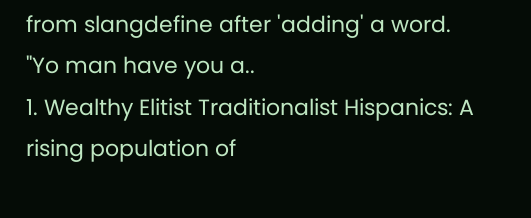from slangdefine after 'adding' a word. "Yo man have you a..
1. Wealthy Elitist Traditionalist Hispanics: A rising population of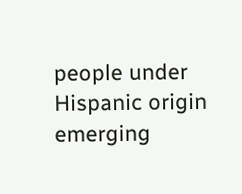people under Hispanic origin emerging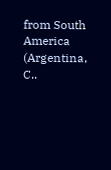from South America (Argentina, C..